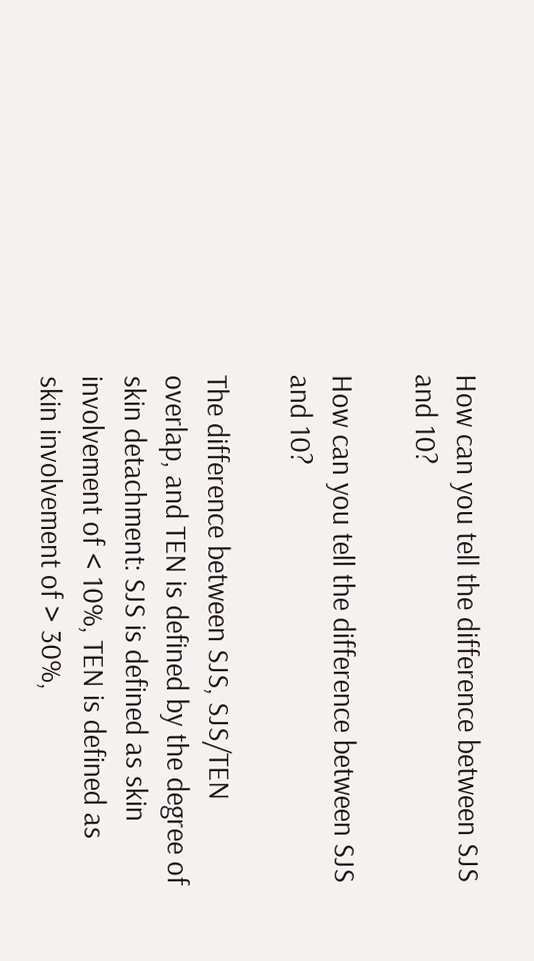How can you tell the difference between SJS and 10?

How can you tell the difference between SJS and 10?

The difference between SJS, SJS/TEN overlap, and TEN is defined by the degree of skin detachment: SJS is defined as skin involvement of < 10%, TEN is defined as skin involvement of > 30%,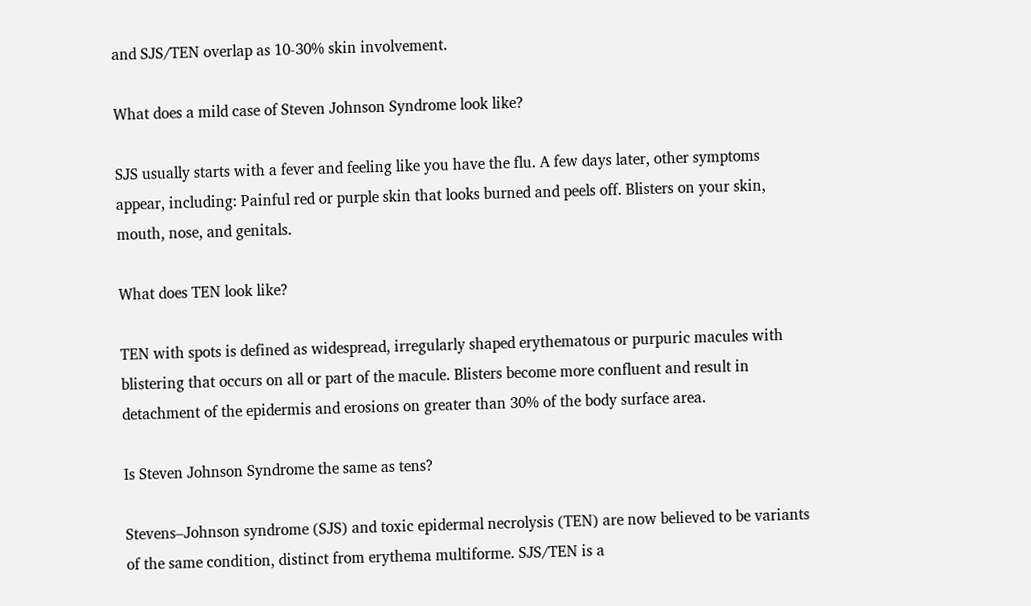and SJS/TEN overlap as 10-30% skin involvement.

What does a mild case of Steven Johnson Syndrome look like?

SJS usually starts with a fever and feeling like you have the flu. A few days later, other symptoms appear, including: Painful red or purple skin that looks burned and peels off. Blisters on your skin, mouth, nose, and genitals.

What does TEN look like?

TEN with spots is defined as widespread, irregularly shaped erythematous or purpuric macules with blistering that occurs on all or part of the macule. Blisters become more confluent and result in detachment of the epidermis and erosions on greater than 30% of the body surface area.

Is Steven Johnson Syndrome the same as tens?

Stevens–Johnson syndrome (SJS) and toxic epidermal necrolysis (TEN) are now believed to be variants of the same condition, distinct from erythema multiforme. SJS/TEN is a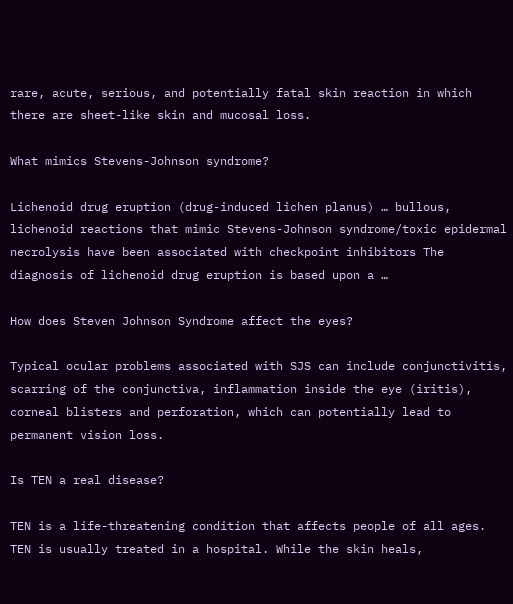rare, acute, serious, and potentially fatal skin reaction in which there are sheet-like skin and mucosal loss.

What mimics Stevens-Johnson syndrome?

Lichenoid drug eruption (drug-induced lichen planus) … bullous, lichenoid reactions that mimic Stevens-Johnson syndrome/toxic epidermal necrolysis have been associated with checkpoint inhibitors The diagnosis of lichenoid drug eruption is based upon a …

How does Steven Johnson Syndrome affect the eyes?

Typical ocular problems associated with SJS can include conjunctivitis, scarring of the conjunctiva, inflammation inside the eye (iritis), corneal blisters and perforation, which can potentially lead to permanent vision loss.

Is TEN a real disease?

TEN is a life-threatening condition that affects people of all ages. TEN is usually treated in a hospital. While the skin heals,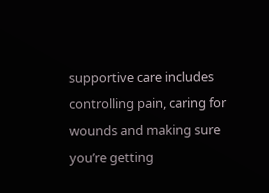supportive care includes controlling pain, caring for wounds and making sure you’re getting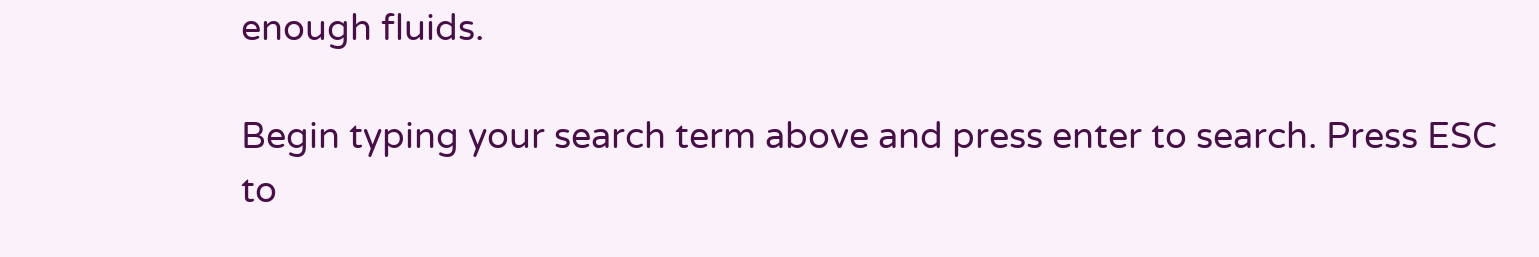enough fluids.

Begin typing your search term above and press enter to search. Press ESC to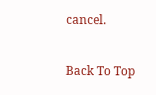cancel.

Back To Top